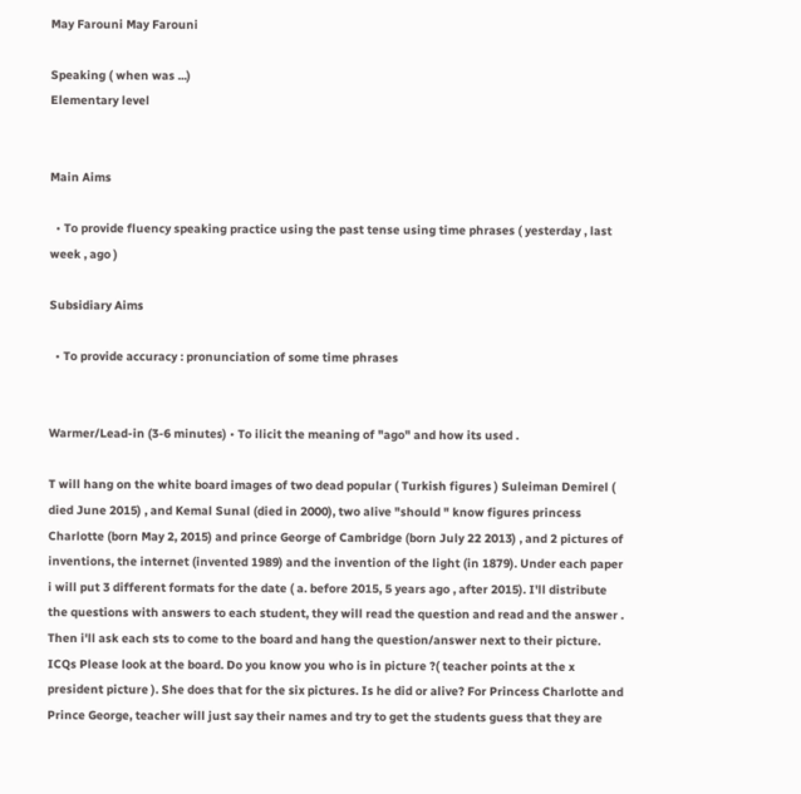May Farouni May Farouni

Speaking ( when was ...)
Elementary level


Main Aims

  • To provide fluency speaking practice using the past tense using time phrases ( yesterday , last week , ago )

Subsidiary Aims

  • To provide accuracy : pronunciation of some time phrases


Warmer/Lead-in (3-6 minutes) • To ilicit the meaning of "ago" and how its used .

T will hang on the white board images of two dead popular ( Turkish figures ) Suleiman Demirel ( died June 2015) , and Kemal Sunal (died in 2000), two alive "should " know figures princess Charlotte (born May 2, 2015) and prince George of Cambridge (born July 22 2013) , and 2 pictures of inventions, the internet (invented 1989) and the invention of the light (in 1879). Under each paper i will put 3 different formats for the date ( a. before 2015, 5 years ago , after 2015). I'll distribute the questions with answers to each student, they will read the question and read and the answer . Then i'll ask each sts to come to the board and hang the question/answer next to their picture. ICQs Please look at the board. Do you know you who is in picture ?( teacher points at the x president picture ). She does that for the six pictures. Is he did or alive? For Princess Charlotte and Prince George, teacher will just say their names and try to get the students guess that they are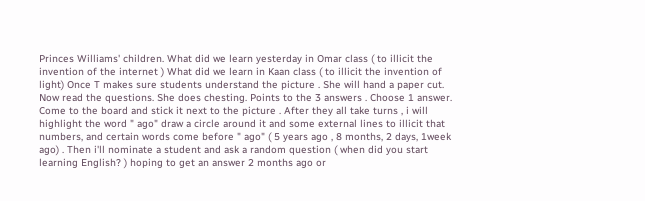Princes Williams' children. What did we learn yesterday in Omar class ( to illicit the invention of the internet ) What did we learn in Kaan class ( to illicit the invention of light) Once T makes sure students understand the picture . She will hand a paper cut. Now read the questions. She does chesting. Points to the 3 answers . Choose 1 answer. Come to the board and stick it next to the picture . After they all take turns , i will highlight the word " ago" draw a circle around it and some external lines to illicit that numbers, and certain words come before " ago" ( 5 years ago , 8 months, 2 days, 1week ago) . Then i'll nominate a student and ask a random question ( when did you start learning English? ) hoping to get an answer 2 months ago or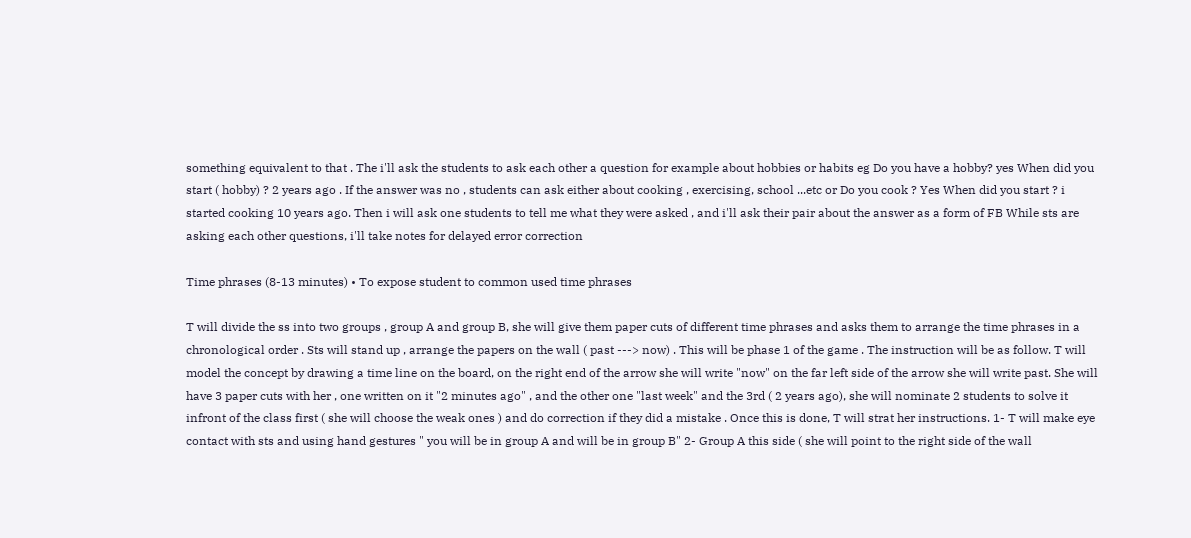something equivalent to that . The i'll ask the students to ask each other a question for example about hobbies or habits eg Do you have a hobby? yes When did you start ( hobby) ? 2 years ago . If the answer was no , students can ask either about cooking , exercising, school ...etc or Do you cook ? Yes When did you start ? i started cooking 10 years ago. Then i will ask one students to tell me what they were asked , and i'll ask their pair about the answer as a form of FB While sts are asking each other questions, i'll take notes for delayed error correction

Time phrases (8-13 minutes) • To expose student to common used time phrases

T will divide the ss into two groups , group A and group B, she will give them paper cuts of different time phrases and asks them to arrange the time phrases in a chronological order . Sts will stand up , arrange the papers on the wall ( past ---> now) . This will be phase 1 of the game . The instruction will be as follow. T will model the concept by drawing a time line on the board, on the right end of the arrow she will write "now" on the far left side of the arrow she will write past. She will have 3 paper cuts with her , one written on it "2 minutes ago" , and the other one "last week" and the 3rd ( 2 years ago), she will nominate 2 students to solve it infront of the class first ( she will choose the weak ones ) and do correction if they did a mistake . Once this is done, T will strat her instructions. 1- T will make eye contact with sts and using hand gestures " you will be in group A and will be in group B" 2- Group A this side ( she will point to the right side of the wall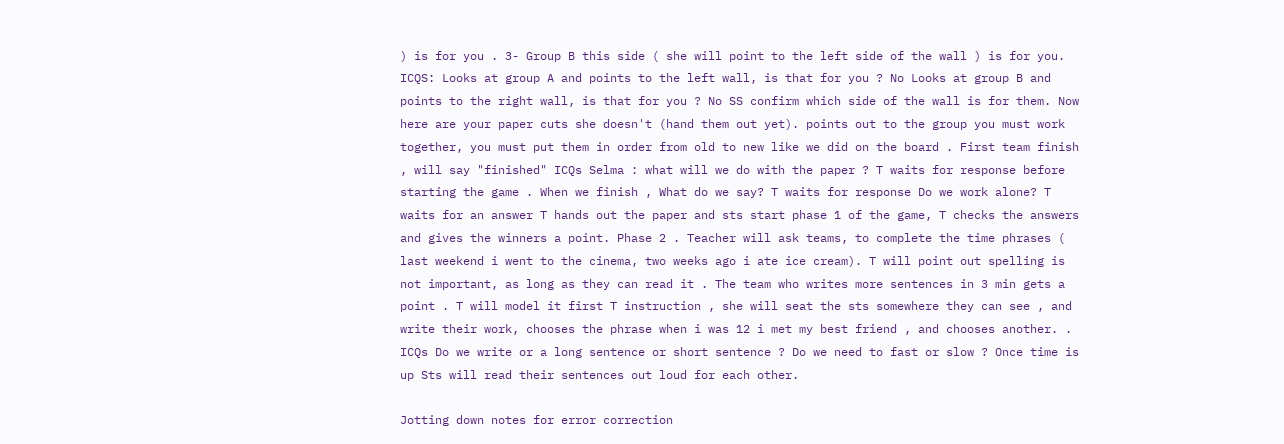) is for you . 3- Group B this side ( she will point to the left side of the wall ) is for you. ICQS: Looks at group A and points to the left wall, is that for you ? No Looks at group B and points to the right wall, is that for you ? No SS confirm which side of the wall is for them. Now here are your paper cuts she doesn't (hand them out yet). points out to the group you must work together, you must put them in order from old to new like we did on the board . First team finish , will say "finished" ICQs Selma : what will we do with the paper ? T waits for response before starting the game . When we finish , What do we say? T waits for response Do we work alone? T waits for an answer T hands out the paper and sts start phase 1 of the game, T checks the answers and gives the winners a point. Phase 2 . Teacher will ask teams, to complete the time phrases ( last weekend i went to the cinema, two weeks ago i ate ice cream). T will point out spelling is not important, as long as they can read it . The team who writes more sentences in 3 min gets a point . T will model it first T instruction , she will seat the sts somewhere they can see , and write their work, chooses the phrase when i was 12 i met my best friend , and chooses another. . ICQs Do we write or a long sentence or short sentence ? Do we need to fast or slow ? Once time is up Sts will read their sentences out loud for each other.

Jotting down notes for error correction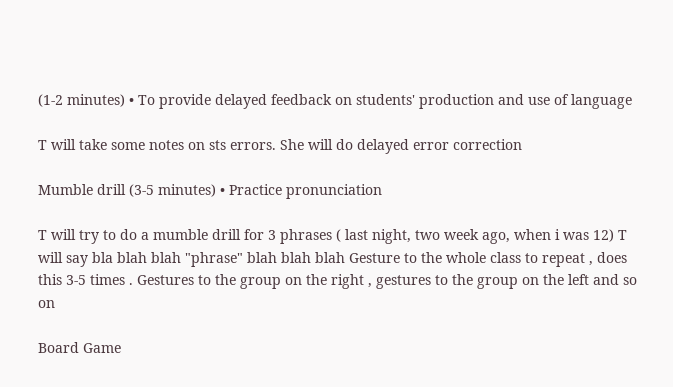(1-2 minutes) • To provide delayed feedback on students' production and use of language

T will take some notes on sts errors. She will do delayed error correction

Mumble drill (3-5 minutes) • Practice pronunciation

T will try to do a mumble drill for 3 phrases ( last night, two week ago, when i was 12) T will say bla blah blah "phrase" blah blah blah Gesture to the whole class to repeat , does this 3-5 times . Gestures to the group on the right , gestures to the group on the left and so on

Board Game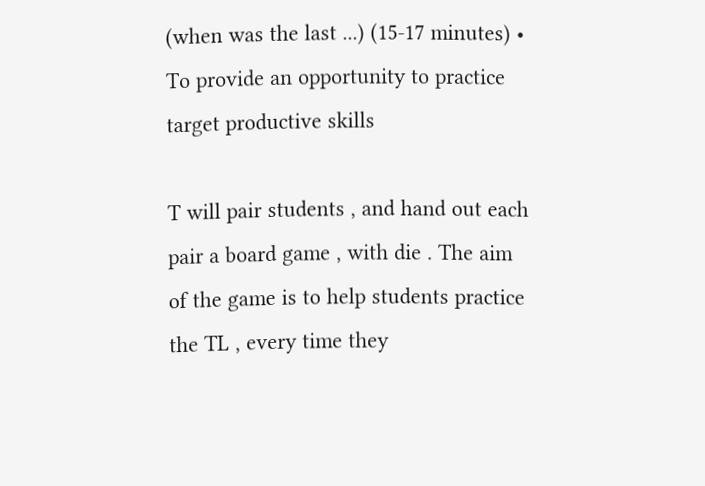(when was the last ...) (15-17 minutes) • To provide an opportunity to practice target productive skills

T will pair students , and hand out each pair a board game , with die . The aim of the game is to help students practice the TL , every time they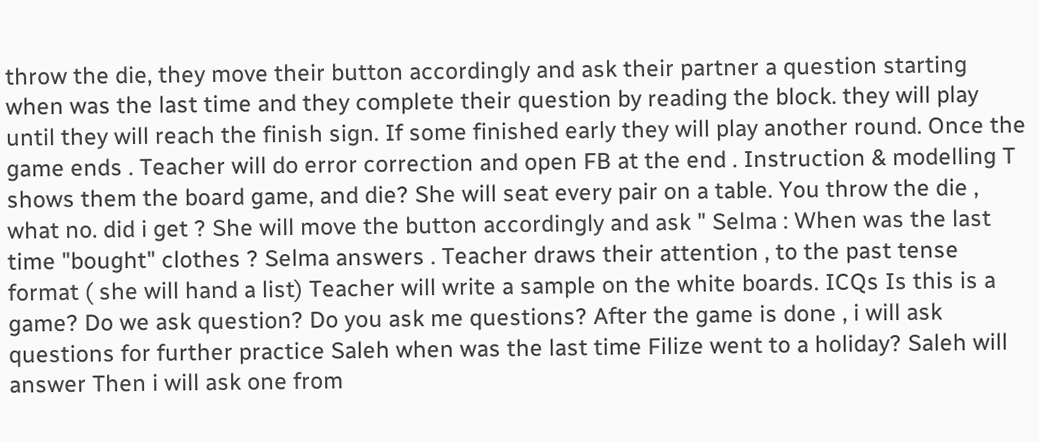throw the die, they move their button accordingly and ask their partner a question starting when was the last time and they complete their question by reading the block. they will play until they will reach the finish sign. If some finished early they will play another round. Once the game ends . Teacher will do error correction and open FB at the end . Instruction & modelling T shows them the board game, and die? She will seat every pair on a table. You throw the die , what no. did i get ? She will move the button accordingly and ask " Selma : When was the last time "bought" clothes ? Selma answers . Teacher draws their attention , to the past tense format ( she will hand a list) Teacher will write a sample on the white boards. ICQs Is this is a game? Do we ask question? Do you ask me questions? After the game is done , i will ask questions for further practice Saleh when was the last time Filize went to a holiday? Saleh will answer Then i will ask one from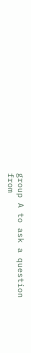group A to ask a question from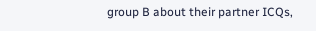group B about their partner ICQs,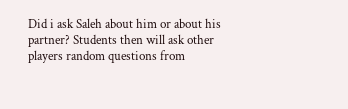Did i ask Saleh about him or about his partner? Students then will ask other players random questions from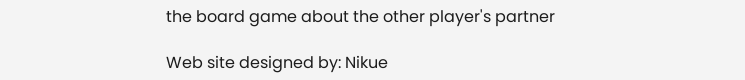the board game about the other player's partner

Web site designed by: Nikue